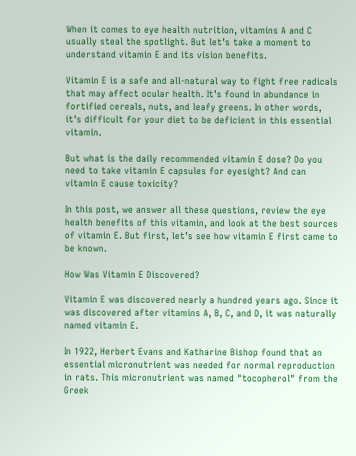When it comes to eye health nutrition, vitamins A and C usually steal the spotlight. But let’s take a moment to understand vitamin E and its vision benefits.

Vitamin E is a safe and all-natural way to fight free radicals that may affect ocular health. It’s found in abundance in fortified cereals, nuts, and leafy greens. In other words, it’s difficult for your diet to be deficient in this essential vitamin.

But what is the daily recommended vitamin E dose? Do you need to take vitamin E capsules for eyesight? And can vitamin E cause toxicity?

In this post, we answer all these questions, review the eye health benefits of this vitamin, and look at the best sources of vitamin E. But first, let’s see how vitamin E first came to be known.

How Was Vitamin E Discovered?

Vitamin E was discovered nearly a hundred years ago. Since it was discovered after vitamins A, B, C, and D, it was naturally named vitamin E.

In 1922, Herbert Evans and Katharine Bishop found that an essential micronutrient was needed for normal reproduction in rats. This micronutrient was named "tocopherol" from the Greek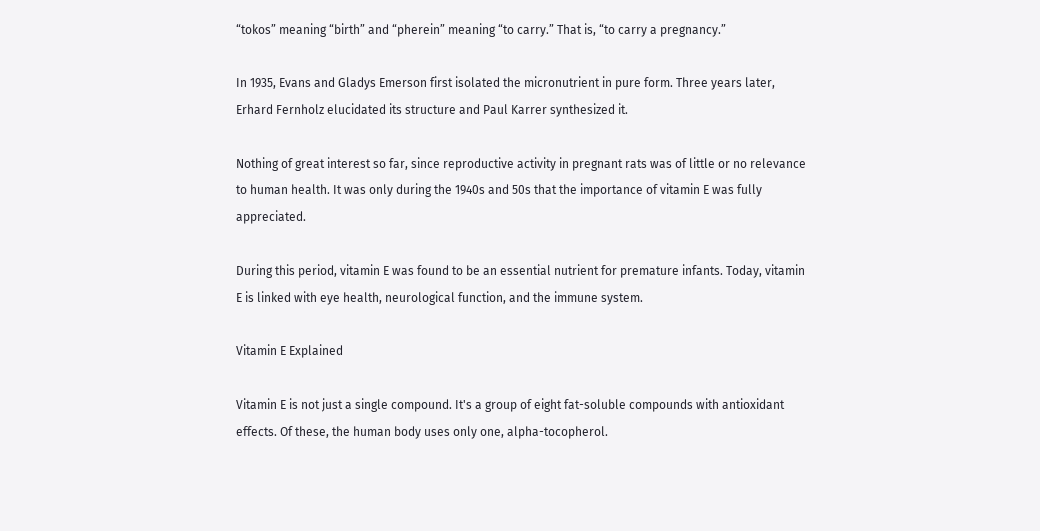“tokos” meaning “birth” and “pherein” meaning “to carry.” That is, “to carry a pregnancy.”

In 1935, Evans and Gladys Emerson first isolated the micronutrient in pure form. Three years later, Erhard Fernholz elucidated its structure and Paul Karrer synthesized it.

Nothing of great interest so far, since reproductive activity in pregnant rats was of little or no relevance to human health. It was only during the 1940s and 50s that the importance of vitamin E was fully appreciated.

During this period, vitamin E was found to be an essential nutrient for premature infants. Today, vitamin E is linked with eye health, neurological function, and the immune system.

Vitamin E Explained

Vitamin E is not just a single compound. It's a group of eight fat-soluble compounds with antioxidant effects. Of these, the human body uses only one, alpha-tocopherol.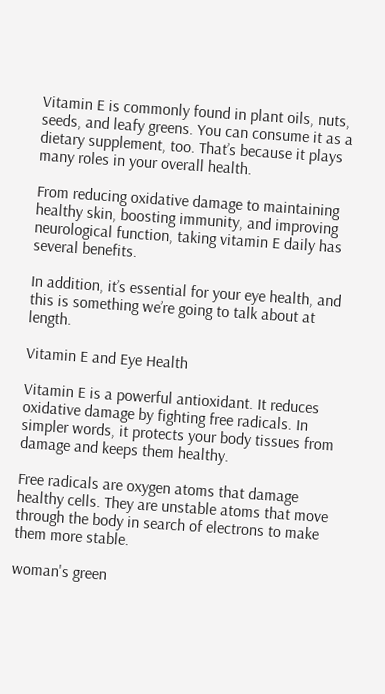Vitamin E is commonly found in plant oils, nuts, seeds, and leafy greens. You can consume it as a dietary supplement, too. That’s because it plays many roles in your overall health.

From reducing oxidative damage to maintaining healthy skin, boosting immunity, and improving neurological function, taking vitamin E daily has several benefits.

In addition, it’s essential for your eye health, and this is something we’re going to talk about at length.

Vitamin E and Eye Health

Vitamin E is a powerful antioxidant. It reduces oxidative damage by fighting free radicals. In simpler words, it protects your body tissues from damage and keeps them healthy.

Free radicals are oxygen atoms that damage healthy cells. They are unstable atoms that move through the body in search of electrons to make them more stable.

woman's green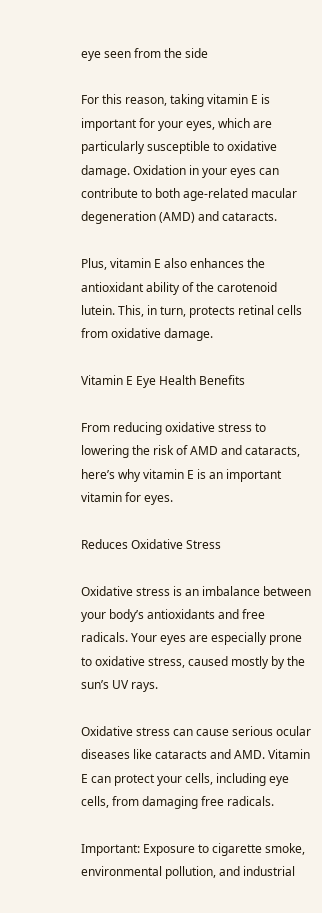eye seen from the side

For this reason, taking vitamin E is important for your eyes, which are particularly susceptible to oxidative damage. Oxidation in your eyes can contribute to both age-related macular degeneration (AMD) and cataracts.

Plus, vitamin E also enhances the antioxidant ability of the carotenoid lutein. This, in turn, protects retinal cells from oxidative damage.

Vitamin E Eye Health Benefits

From reducing oxidative stress to lowering the risk of AMD and cataracts, here’s why vitamin E is an important vitamin for eyes.

Reduces Oxidative Stress

Oxidative stress is an imbalance between your body’s antioxidants and free radicals. Your eyes are especially prone to oxidative stress, caused mostly by the sun’s UV rays.

Oxidative stress can cause serious ocular diseases like cataracts and AMD. Vitamin E can protect your cells, including eye cells, from damaging free radicals.

Important: Exposure to cigarette smoke, environmental pollution, and industrial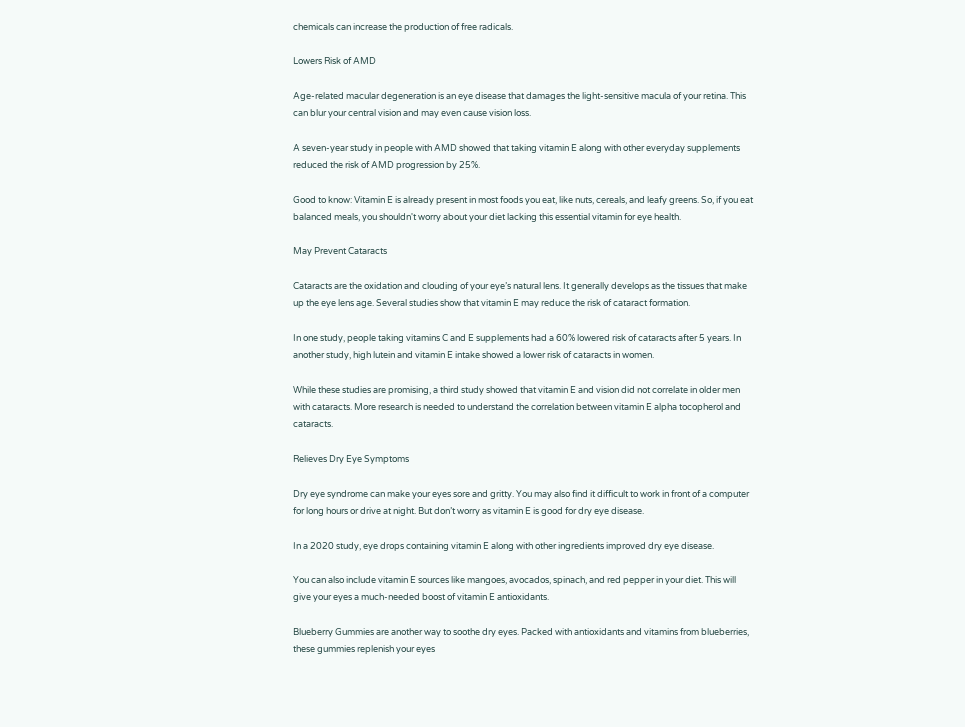chemicals can increase the production of free radicals.

Lowers Risk of AMD

Age-related macular degeneration is an eye disease that damages the light-sensitive macula of your retina. This can blur your central vision and may even cause vision loss.

A seven-year study in people with AMD showed that taking vitamin E along with other everyday supplements reduced the risk of AMD progression by 25%.

Good to know: Vitamin E is already present in most foods you eat, like nuts, cereals, and leafy greens. So, if you eat balanced meals, you shouldn't worry about your diet lacking this essential vitamin for eye health.

May Prevent Cataracts

Cataracts are the oxidation and clouding of your eye’s natural lens. It generally develops as the tissues that make up the eye lens age. Several studies show that vitamin E may reduce the risk of cataract formation.

In one study, people taking vitamins C and E supplements had a 60% lowered risk of cataracts after 5 years. In another study, high lutein and vitamin E intake showed a lower risk of cataracts in women.

While these studies are promising, a third study showed that vitamin E and vision did not correlate in older men with cataracts. More research is needed to understand the correlation between vitamin E alpha tocopherol and cataracts.

Relieves Dry Eye Symptoms

Dry eye syndrome can make your eyes sore and gritty. You may also find it difficult to work in front of a computer for long hours or drive at night. But don’t worry as vitamin E is good for dry eye disease.

In a 2020 study, eye drops containing vitamin E along with other ingredients improved dry eye disease.

You can also include vitamin E sources like mangoes, avocados, spinach, and red pepper in your diet. This will give your eyes a much-needed boost of vitamin E antioxidants.

Blueberry Gummies are another way to soothe dry eyes. Packed with antioxidants and vitamins from blueberries, these gummies replenish your eyes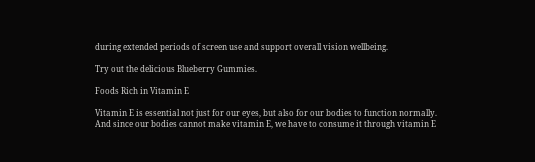during extended periods of screen use and support overall vision wellbeing.

Try out the delicious Blueberry Gummies.

Foods Rich in Vitamin E

Vitamin E is essential not just for our eyes, but also for our bodies to function normally. And since our bodies cannot make vitamin E, we have to consume it through vitamin E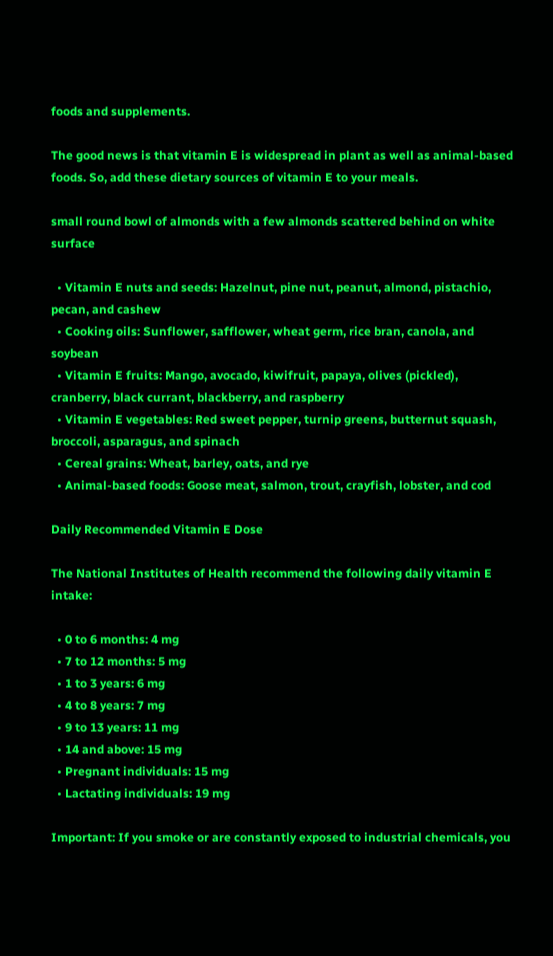foods and supplements.

The good news is that vitamin E is widespread in plant as well as animal-based foods. So, add these dietary sources of vitamin E to your meals.

small round bowl of almonds with a few almonds scattered behind on white surface

  • Vitamin E nuts and seeds: Hazelnut, pine nut, peanut, almond, pistachio, pecan, and cashew
  • Cooking oils: Sunflower, safflower, wheat germ, rice bran, canola, and soybean
  • Vitamin E fruits: Mango, avocado, kiwifruit, papaya, olives (pickled), cranberry, black currant, blackberry, and raspberry
  • Vitamin E vegetables: Red sweet pepper, turnip greens, butternut squash, broccoli, asparagus, and spinach
  • Cereal grains: Wheat, barley, oats, and rye
  • Animal-based foods: Goose meat, salmon, trout, crayfish, lobster, and cod

Daily Recommended Vitamin E Dose

The National Institutes of Health recommend the following daily vitamin E intake:

  • 0 to 6 months: 4 mg
  • 7 to 12 months: 5 mg
  • 1 to 3 years: 6 mg
  • 4 to 8 years: 7 mg
  • 9 to 13 years: 11 mg
  • 14 and above: 15 mg
  • Pregnant individuals: 15 mg
  • Lactating individuals: 19 mg

Important: If you smoke or are constantly exposed to industrial chemicals, you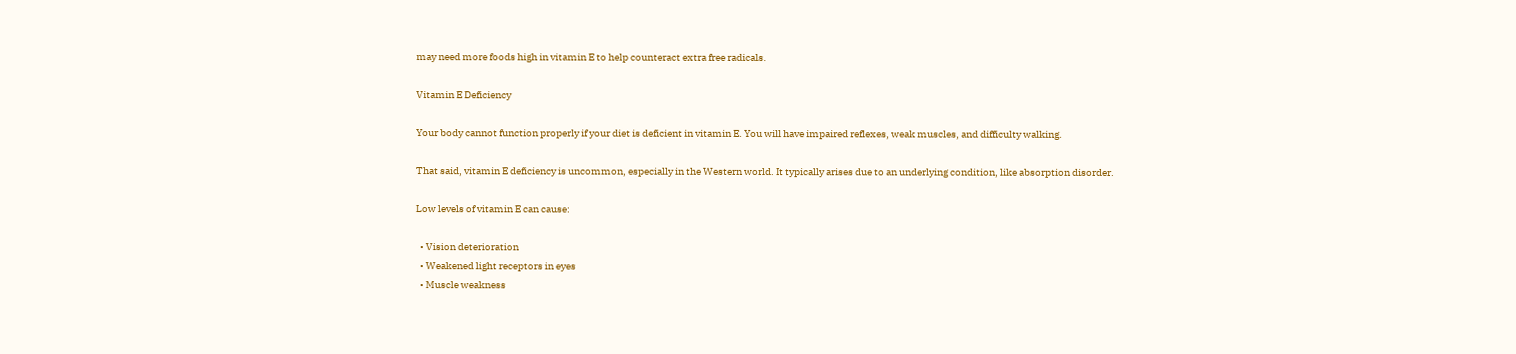may need more foods high in vitamin E to help counteract extra free radicals.

Vitamin E Deficiency

Your body cannot function properly if your diet is deficient in vitamin E. You will have impaired reflexes, weak muscles, and difficulty walking.

That said, vitamin E deficiency is uncommon, especially in the Western world. It typically arises due to an underlying condition, like absorption disorder.

Low levels of vitamin E can cause:

  • Vision deterioration
  • Weakened light receptors in eyes
  • Muscle weakness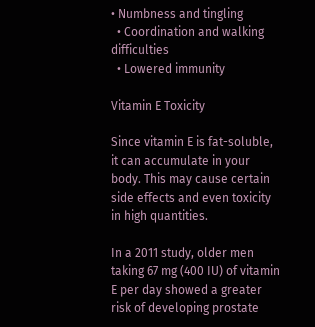• Numbness and tingling
  • Coordination and walking difficulties
  • Lowered immunity

Vitamin E Toxicity

Since vitamin E is fat-soluble, it can accumulate in your body. This may cause certain side effects and even toxicity in high quantities.

In a 2011 study, older men taking 67 mg (400 IU) of vitamin E per day showed a greater risk of developing prostate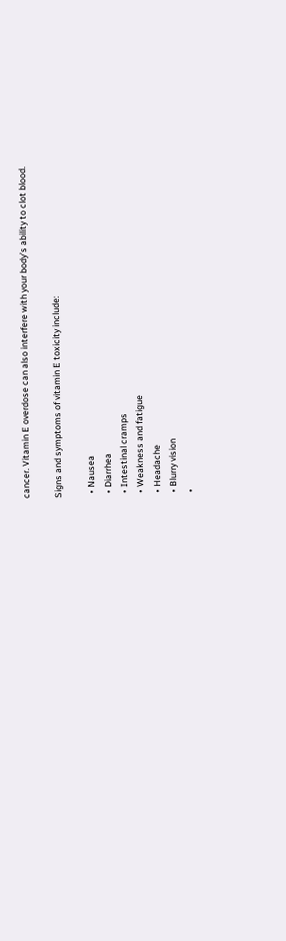cancer. Vitamin E overdose can also interfere with your body’s ability to clot blood.

Signs and symptoms of vitamin E toxicity include:

  • Nausea
  • Diarrhea
  • Intestinal cramps
  • Weakness and fatigue
  • Headache
  • Blurry vision
  •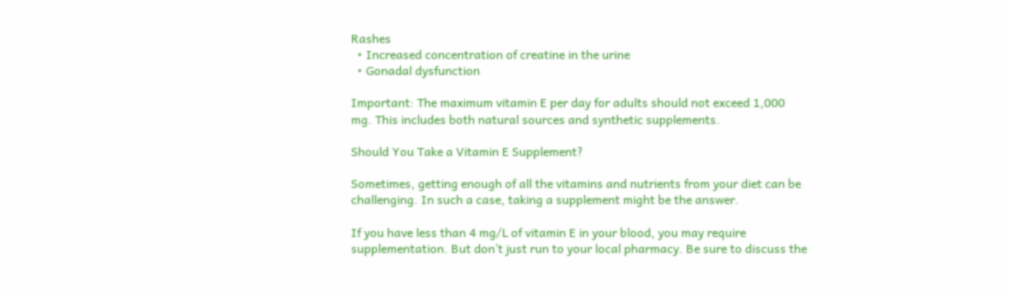Rashes
  • Increased concentration of creatine in the urine
  • Gonadal dysfunction

Important: The maximum vitamin E per day for adults should not exceed 1,000 mg. This includes both natural sources and synthetic supplements.

Should You Take a Vitamin E Supplement?

Sometimes, getting enough of all the vitamins and nutrients from your diet can be challenging. In such a case, taking a supplement might be the answer.

If you have less than 4 mg/L of vitamin E in your blood, you may require supplementation. But don’t just run to your local pharmacy. Be sure to discuss the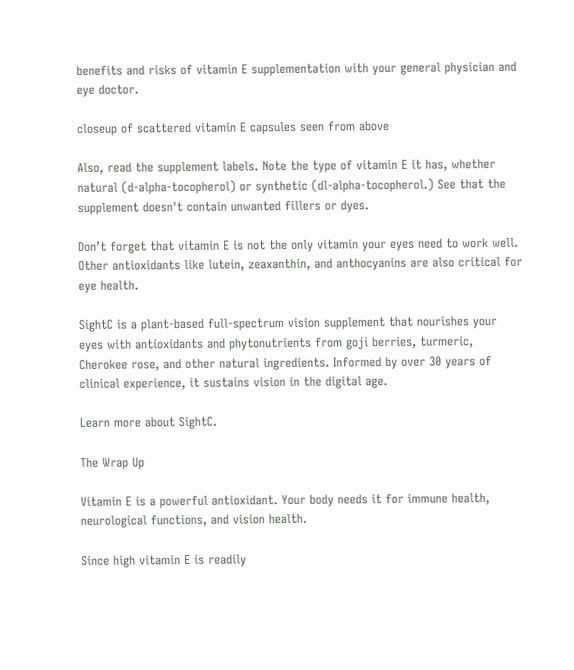benefits and risks of vitamin E supplementation with your general physician and eye doctor.

closeup of scattered vitamin E capsules seen from above

Also, read the supplement labels. Note the type of vitamin E it has, whether natural (d-alpha-tocopherol) or synthetic (dl-alpha-tocopherol.) See that the supplement doesn't contain unwanted fillers or dyes.

Don’t forget that vitamin E is not the only vitamin your eyes need to work well. Other antioxidants like lutein, zeaxanthin, and anthocyanins are also critical for eye health.

SightC is a plant-based full-spectrum vision supplement that nourishes your eyes with antioxidants and phytonutrients from goji berries, turmeric, Cherokee rose, and other natural ingredients. Informed by over 30 years of clinical experience, it sustains vision in the digital age.

Learn more about SightC.

The Wrap Up

Vitamin E is a powerful antioxidant. Your body needs it for immune health, neurological functions, and vision health.

Since high vitamin E is readily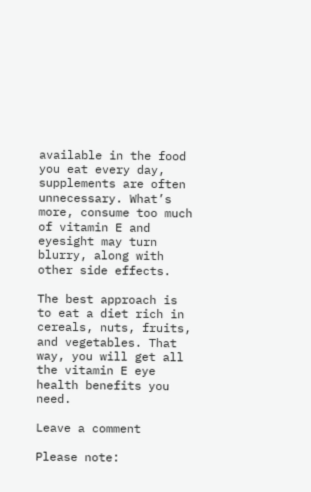available in the food you eat every day, supplements are often unnecessary. What’s more, consume too much of vitamin E and eyesight may turn blurry, along with other side effects.

The best approach is to eat a diet rich in cereals, nuts, fruits, and vegetables. That way, you will get all the vitamin E eye health benefits you need.

Leave a comment

Please note: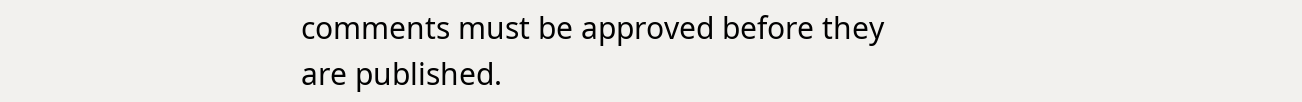comments must be approved before they are published.